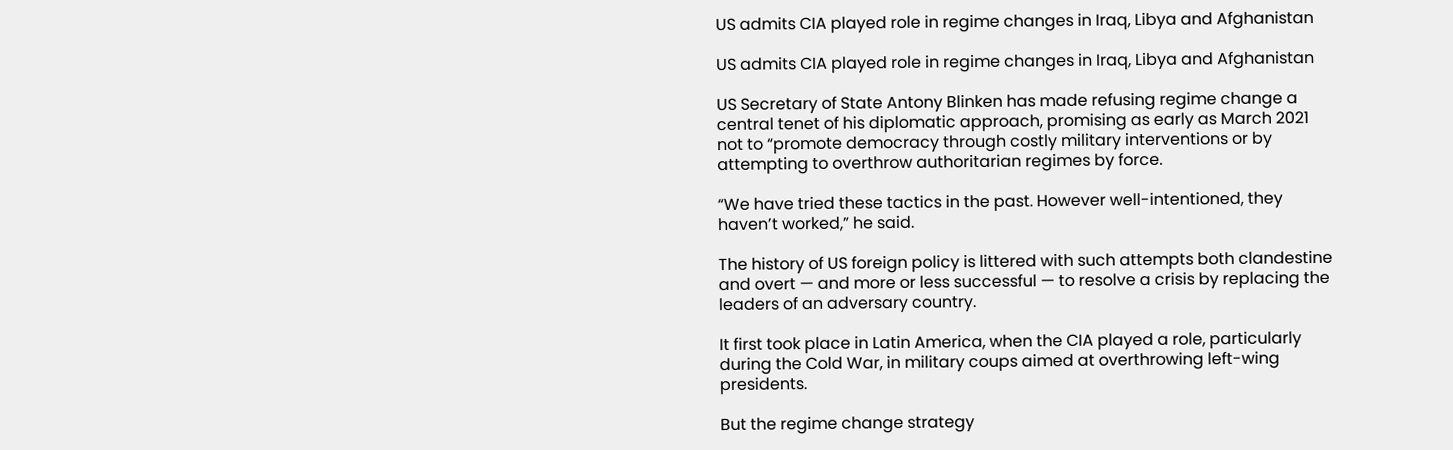US admits CIA played role in regime changes in Iraq, Libya and Afghanistan

US admits CIA played role in regime changes in Iraq, Libya and Afghanistan

US Secretary of State Antony Blinken has made refusing regime change a central tenet of his diplomatic approach, promising as early as March 2021 not to “promote democracy through costly military interventions or by attempting to overthrow authoritarian regimes by force.

“We have tried these tactics in the past. However well-intentioned, they haven’t worked,” he said.

The history of US foreign policy is littered with such attempts both clandestine and overt — and more or less successful — to resolve a crisis by replacing the leaders of an adversary country.

It first took place in Latin America, when the CIA played a role, particularly during the Cold War, in military coups aimed at overthrowing left-wing presidents.

But the regime change strategy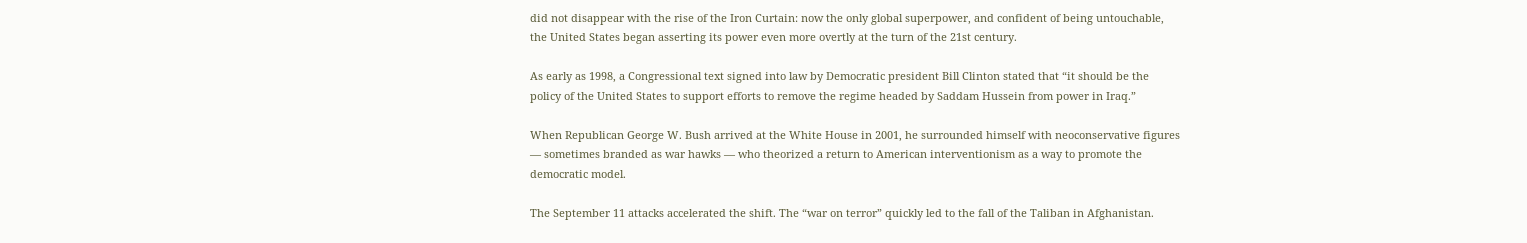did not disappear with the rise of the Iron Curtain: now the only global superpower, and confident of being untouchable, the United States began asserting its power even more overtly at the turn of the 21st century.

As early as 1998, a Congressional text signed into law by Democratic president Bill Clinton stated that “it should be the policy of the United States to support efforts to remove the regime headed by Saddam Hussein from power in Iraq.”

When Republican George W. Bush arrived at the White House in 2001, he surrounded himself with neoconservative figures — sometimes branded as war hawks — who theorized a return to American interventionism as a way to promote the democratic model.

The September 11 attacks accelerated the shift. The “war on terror” quickly led to the fall of the Taliban in Afghanistan.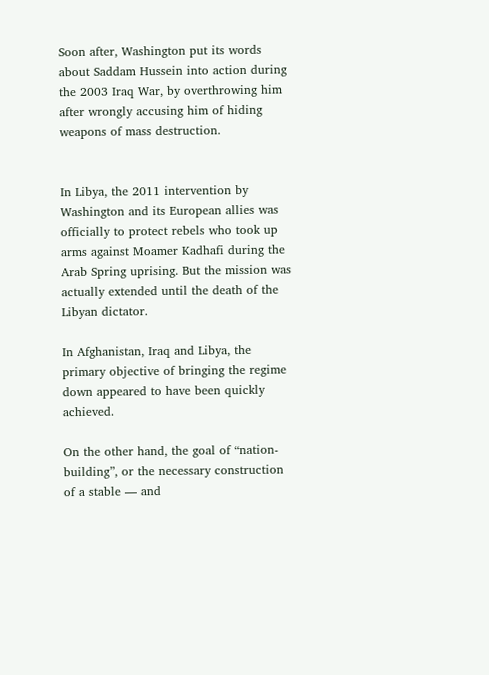Soon after, Washington put its words about Saddam Hussein into action during the 2003 Iraq War, by overthrowing him after wrongly accusing him of hiding weapons of mass destruction.


In Libya, the 2011 intervention by Washington and its European allies was officially to protect rebels who took up arms against Moamer Kadhafi during the Arab Spring uprising. But the mission was actually extended until the death of the Libyan dictator.

In Afghanistan, Iraq and Libya, the primary objective of bringing the regime down appeared to have been quickly achieved.

On the other hand, the goal of “nation-building”, or the necessary construction of a stable — and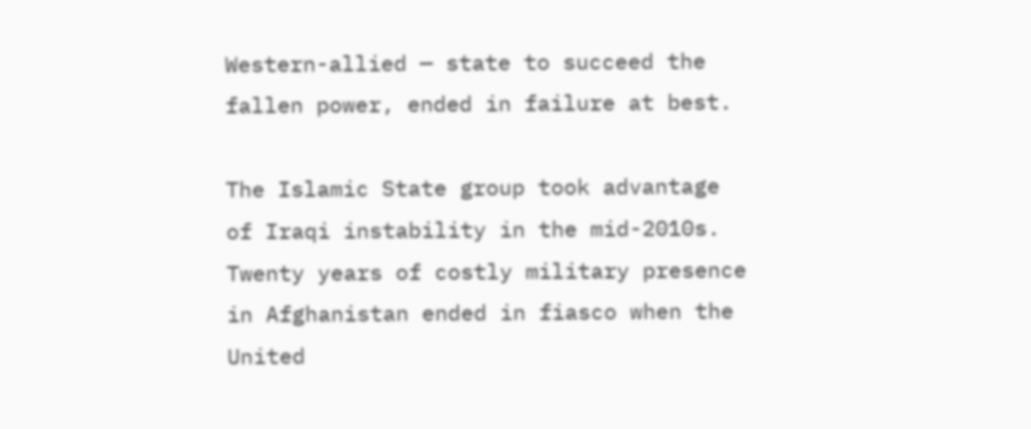Western-allied — state to succeed the fallen power, ended in failure at best.

The Islamic State group took advantage of Iraqi instability in the mid-2010s. Twenty years of costly military presence in Afghanistan ended in fiasco when the United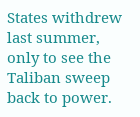States withdrew last summer, only to see the Taliban sweep back to power.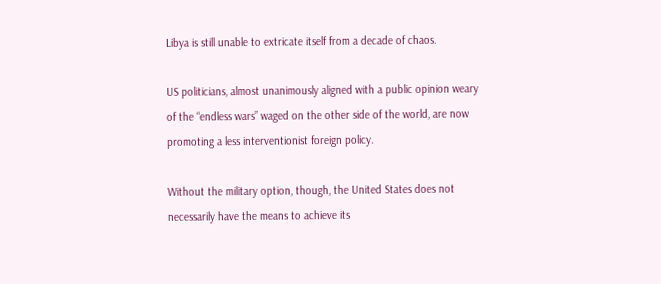Libya is still unable to extricate itself from a decade of chaos.

US politicians, almost unanimously aligned with a public opinion weary of the “endless wars” waged on the other side of the world, are now promoting a less interventionist foreign policy.

Without the military option, though, the United States does not necessarily have the means to achieve its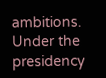ambitions. Under the presidency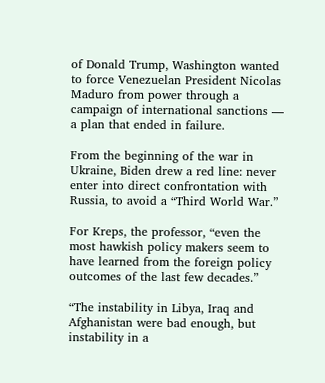of Donald Trump, Washington wanted to force Venezuelan President Nicolas Maduro from power through a campaign of international sanctions — a plan that ended in failure.

From the beginning of the war in Ukraine, Biden drew a red line: never enter into direct confrontation with Russia, to avoid a “Third World War.”

For Kreps, the professor, “even the most hawkish policy makers seem to have learned from the foreign policy outcomes of the last few decades.”

“The instability in Libya, Iraq and Afghanistan were bad enough, but instability in a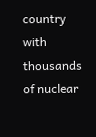country with thousands of nuclear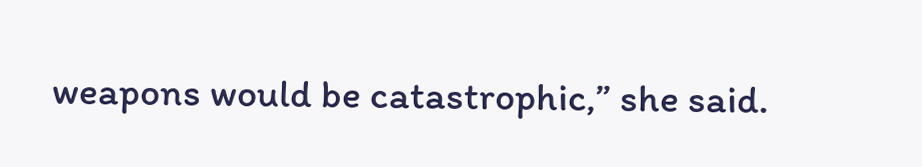weapons would be catastrophic,” she said.